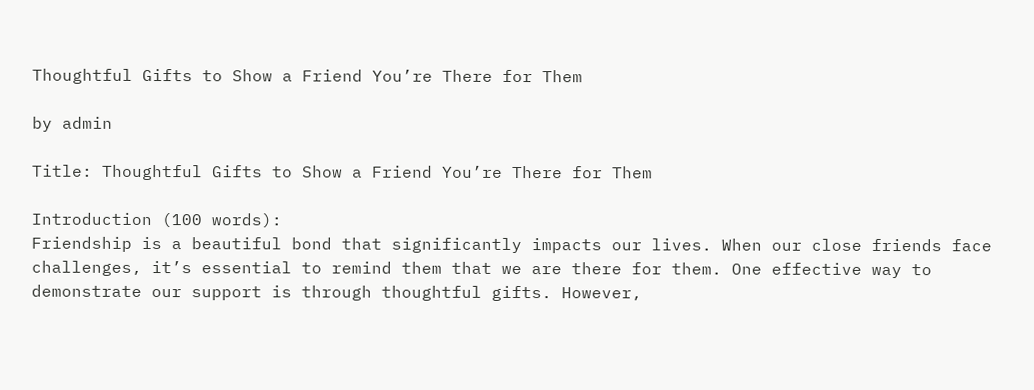Thoughtful Gifts to Show a Friend You’re There for Them

by admin

Title: Thoughtful Gifts to Show a Friend You’re There for Them

Introduction (100 words):
Friendship is a beautiful bond that significantly impacts our lives. When our close friends face challenges, it’s essential to remind them that we are there for them. One effective way to demonstrate our support is through thoughtful gifts. However,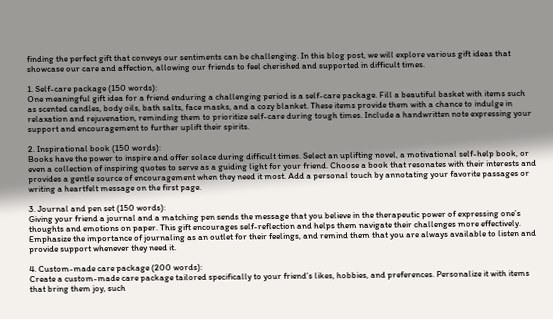finding the perfect gift that conveys our sentiments can be challenging. In this blog post, we will explore various gift ideas that showcase our care and affection, allowing our friends to feel cherished and supported in difficult times.

1. Self-care package (150 words):
One meaningful gift idea for a friend enduring a challenging period is a self-care package. Fill a beautiful basket with items such as scented candles, body oils, bath salts, face masks, and a cozy blanket. These items provide them with a chance to indulge in relaxation and rejuvenation, reminding them to prioritize self-care during tough times. Include a handwritten note expressing your support and encouragement to further uplift their spirits.

2. Inspirational book (150 words):
Books have the power to inspire and offer solace during difficult times. Select an uplifting novel, a motivational self-help book, or even a collection of inspiring quotes to serve as a guiding light for your friend. Choose a book that resonates with their interests and provides a gentle source of encouragement when they need it most. Add a personal touch by annotating your favorite passages or writing a heartfelt message on the first page.

3. Journal and pen set (150 words):
Giving your friend a journal and a matching pen sends the message that you believe in the therapeutic power of expressing one’s thoughts and emotions on paper. This gift encourages self-reflection and helps them navigate their challenges more effectively. Emphasize the importance of journaling as an outlet for their feelings, and remind them that you are always available to listen and provide support whenever they need it.

4. Custom-made care package (200 words):
Create a custom-made care package tailored specifically to your friend’s likes, hobbies, and preferences. Personalize it with items that bring them joy, such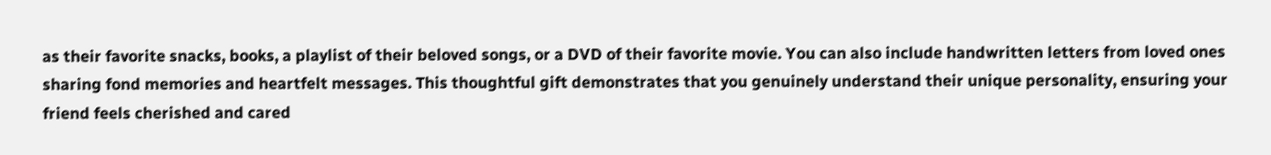as their favorite snacks, books, a playlist of their beloved songs, or a DVD of their favorite movie. You can also include handwritten letters from loved ones sharing fond memories and heartfelt messages. This thoughtful gift demonstrates that you genuinely understand their unique personality, ensuring your friend feels cherished and cared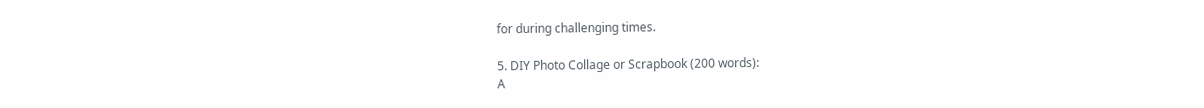for during challenging times.

5. DIY Photo Collage or Scrapbook (200 words):
A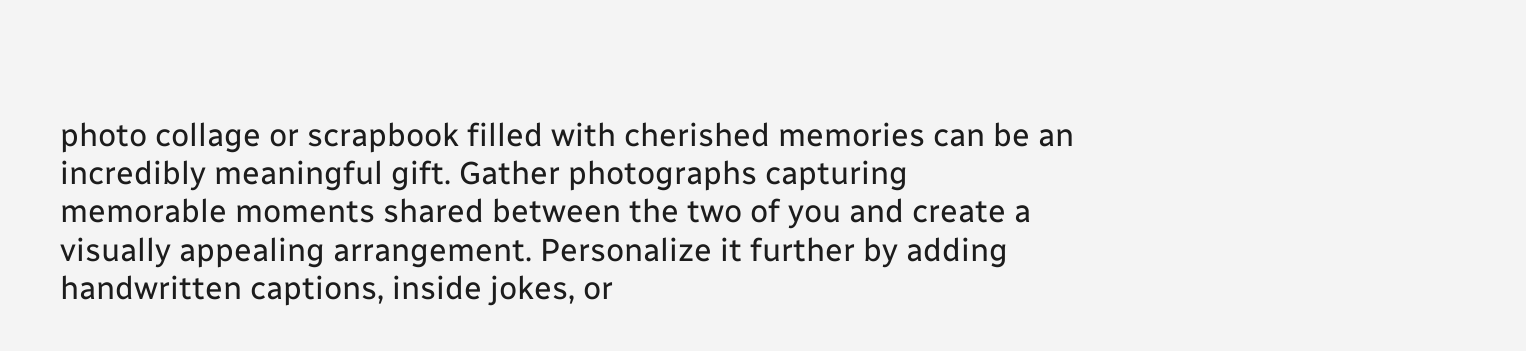photo collage or scrapbook filled with cherished memories can be an incredibly meaningful gift. Gather photographs capturing memorable moments shared between the two of you and create a visually appealing arrangement. Personalize it further by adding handwritten captions, inside jokes, or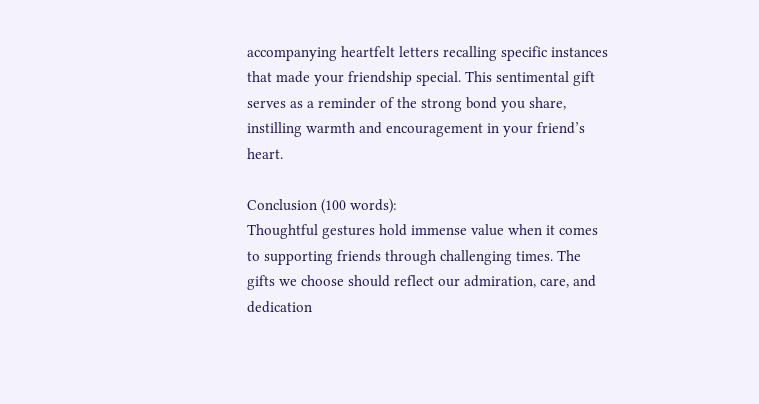accompanying heartfelt letters recalling specific instances that made your friendship special. This sentimental gift serves as a reminder of the strong bond you share, instilling warmth and encouragement in your friend’s heart.

Conclusion (100 words):
Thoughtful gestures hold immense value when it comes to supporting friends through challenging times. The gifts we choose should reflect our admiration, care, and dedication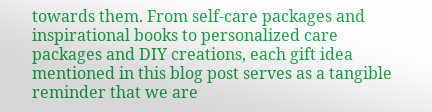towards them. From self-care packages and inspirational books to personalized care packages and DIY creations, each gift idea mentioned in this blog post serves as a tangible reminder that we are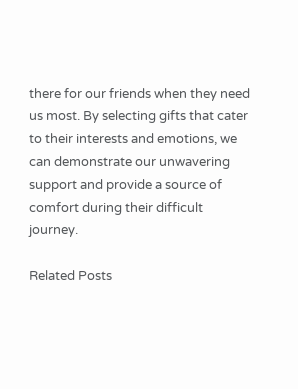there for our friends when they need us most. By selecting gifts that cater to their interests and emotions, we can demonstrate our unwavering support and provide a source of comfort during their difficult journey.

Related Posts